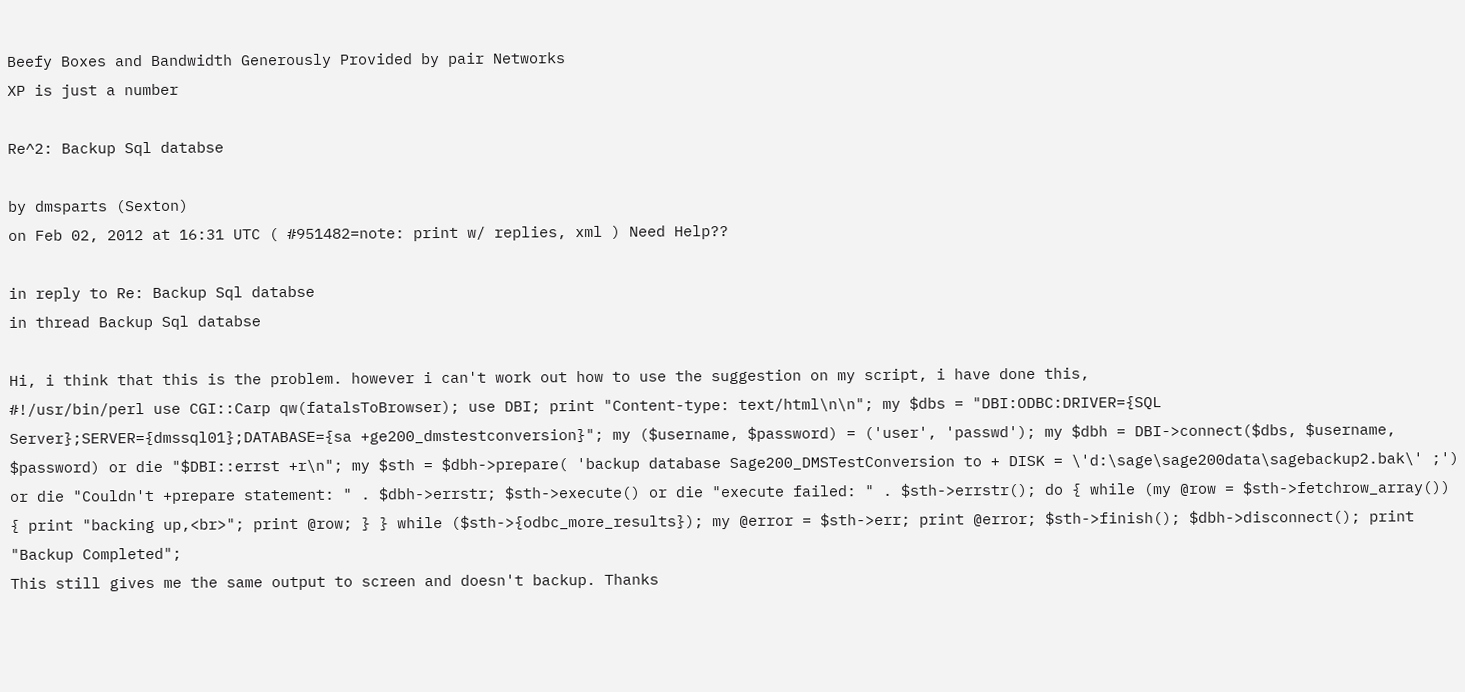Beefy Boxes and Bandwidth Generously Provided by pair Networks
XP is just a number

Re^2: Backup Sql databse

by dmsparts (Sexton)
on Feb 02, 2012 at 16:31 UTC ( #951482=note: print w/ replies, xml ) Need Help??

in reply to Re: Backup Sql databse
in thread Backup Sql databse

Hi, i think that this is the problem. however i can't work out how to use the suggestion on my script, i have done this,
#!/usr/bin/perl use CGI::Carp qw(fatalsToBrowser); use DBI; print "Content-type: text/html\n\n"; my $dbs = "DBI:ODBC:DRIVER={SQL Server};SERVER={dmssql01};DATABASE={sa +ge200_dmstestconversion}"; my ($username, $password) = ('user', 'passwd'); my $dbh = DBI->connect($dbs, $username, $password) or die "$DBI::errst +r\n"; my $sth = $dbh->prepare( 'backup database Sage200_DMSTestConversion to + DISK = \'d:\sage\sage200data\sagebackup2.bak\' ;') or die "Couldn't +prepare statement: " . $dbh->errstr; $sth->execute() or die "execute failed: " . $sth->errstr(); do { while (my @row = $sth->fetchrow_array()) { print "backing up,<br>"; print @row; } } while ($sth->{odbc_more_results}); my @error = $sth->err; print @error; $sth->finish(); $dbh->disconnect(); print "Backup Completed";
This still gives me the same output to screen and doesn't backup. Thanks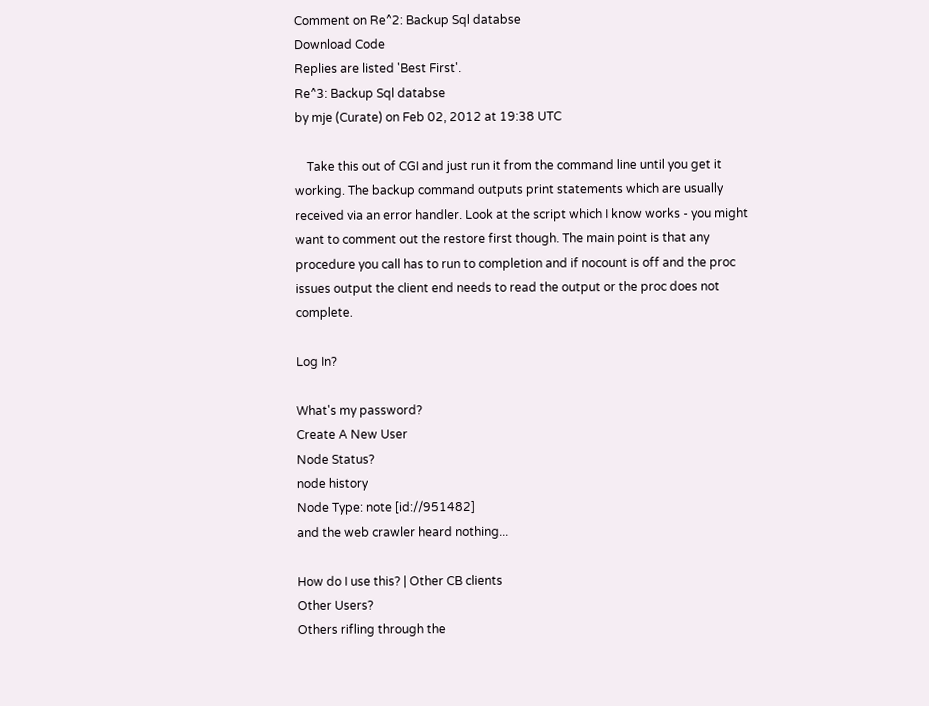Comment on Re^2: Backup Sql databse
Download Code
Replies are listed 'Best First'.
Re^3: Backup Sql databse
by mje (Curate) on Feb 02, 2012 at 19:38 UTC

    Take this out of CGI and just run it from the command line until you get it working. The backup command outputs print statements which are usually received via an error handler. Look at the script which I know works - you might want to comment out the restore first though. The main point is that any procedure you call has to run to completion and if nocount is off and the proc issues output the client end needs to read the output or the proc does not complete.

Log In?

What's my password?
Create A New User
Node Status?
node history
Node Type: note [id://951482]
and the web crawler heard nothing...

How do I use this? | Other CB clients
Other Users?
Others rifling through the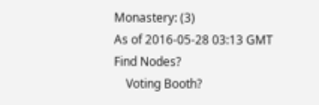Monastery: (3)
As of 2016-05-28 03:13 GMT
Find Nodes?
    Voting Booth?